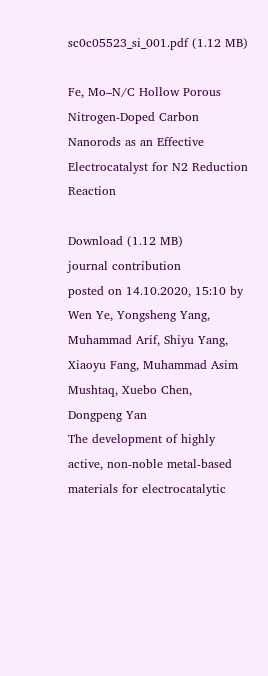sc0c05523_si_001.pdf (1.12 MB)

Fe, Mo–N/C Hollow Porous Nitrogen-Doped Carbon Nanorods as an Effective Electrocatalyst for N2 Reduction Reaction

Download (1.12 MB)
journal contribution
posted on 14.10.2020, 15:10 by Wen Ye, Yongsheng Yang, Muhammad Arif, Shiyu Yang, Xiaoyu Fang, Muhammad Asim Mushtaq, Xuebo Chen, Dongpeng Yan
The development of highly active, non-noble metal-based materials for electrocatalytic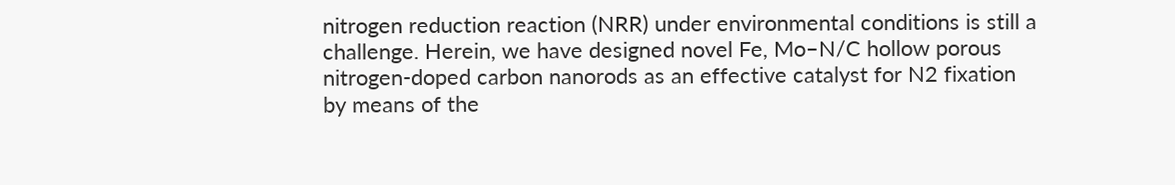nitrogen reduction reaction (NRR) under environmental conditions is still a challenge. Herein, we have designed novel Fe, Mo–N/C hollow porous nitrogen-doped carbon nanorods as an effective catalyst for N2 fixation by means of the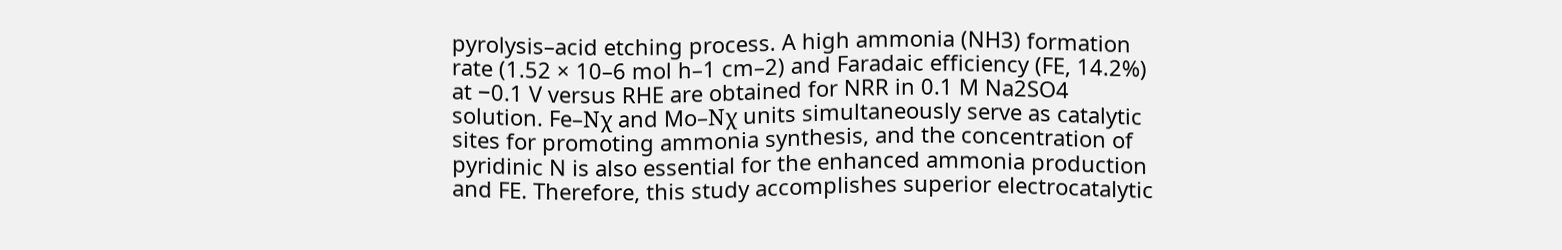pyrolysis–acid etching process. A high ammonia (NH3) formation rate (1.52 × 10–6 mol h–1 cm–2) and Faradaic efficiency (FE, 14.2%) at −0.1 V versus RHE are obtained for NRR in 0.1 M Na2SO4 solution. Fe–Nχ and Mo–Nχ units simultaneously serve as catalytic sites for promoting ammonia synthesis, and the concentration of pyridinic N is also essential for the enhanced ammonia production and FE. Therefore, this study accomplishes superior electrocatalytic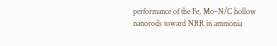performance of the Fe, Mo–N/C hollow nanorods toward NRR in ammonia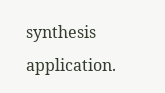synthesis application.